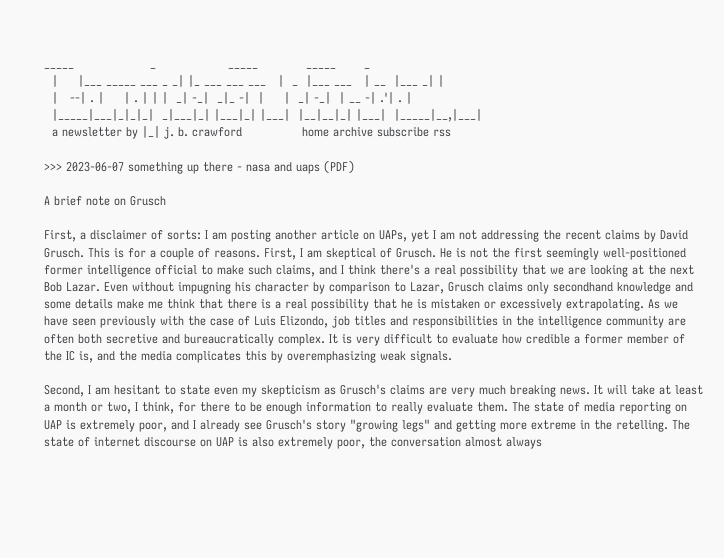_____                   _                  _____            _____       _
  |     |___ _____ ___ _ _| |_ ___ ___ ___   |  _  |___ ___   | __  |___ _| |
  |   --| . |     | . | | |  _| -_|  _|_ -|  |     |  _| -_|  | __ -| .'| . |
  |_____|___|_|_|_|  _|___|_| |___|_| |___|  |__|__|_| |___|  |_____|__,|___|
  a newsletter by |_| j. b. crawford               home archive subscribe rss

>>> 2023-06-07 something up there - nasa and uaps (PDF)

A brief note on Grusch

First, a disclaimer of sorts: I am posting another article on UAPs, yet I am not addressing the recent claims by David Grusch. This is for a couple of reasons. First, I am skeptical of Grusch. He is not the first seemingly well-positioned former intelligence official to make such claims, and I think there's a real possibility that we are looking at the next Bob Lazar. Even without impugning his character by comparison to Lazar, Grusch claims only secondhand knowledge and some details make me think that there is a real possibility that he is mistaken or excessively extrapolating. As we have seen previously with the case of Luis Elizondo, job titles and responsibilities in the intelligence community are often both secretive and bureaucratically complex. It is very difficult to evaluate how credible a former member of the IC is, and the media complicates this by overemphasizing weak signals.

Second, I am hesitant to state even my skepticism as Grusch's claims are very much breaking news. It will take at least a month or two, I think, for there to be enough information to really evaluate them. The state of media reporting on UAP is extremely poor, and I already see Grusch's story "growing legs" and getting more extreme in the retelling. The state of internet discourse on UAP is also extremely poor, the conversation almost always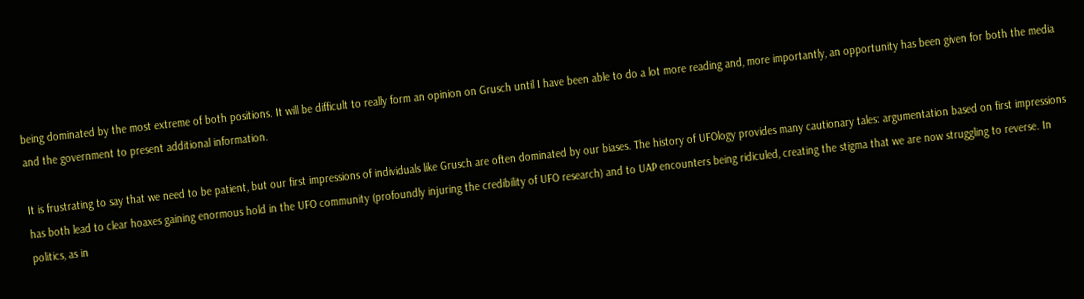being dominated by the most extreme of both positions. It will be difficult to really form an opinion on Grusch until I have been able to do a lot more reading and, more importantly, an opportunity has been given for both the media and the government to present additional information.

It is frustrating to say that we need to be patient, but our first impressions of individuals like Grusch are often dominated by our biases. The history of UFOlogy provides many cautionary tales: argumentation based on first impressions has both lead to clear hoaxes gaining enormous hold in the UFO community (profoundly injuring the credibility of UFO research) and to UAP encounters being ridiculed, creating the stigma that we are now struggling to reverse. In politics, as in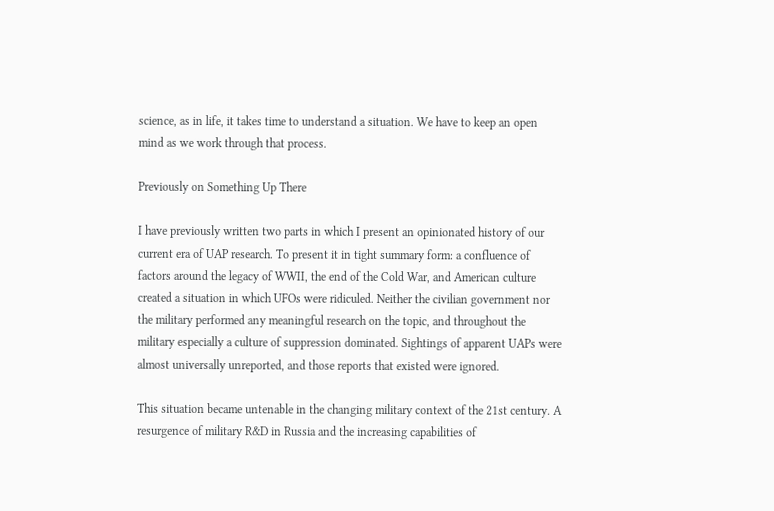science, as in life, it takes time to understand a situation. We have to keep an open mind as we work through that process.

Previously on Something Up There

I have previously written two parts in which I present an opinionated history of our current era of UAP research. To present it in tight summary form: a confluence of factors around the legacy of WWII, the end of the Cold War, and American culture created a situation in which UFOs were ridiculed. Neither the civilian government nor the military performed any meaningful research on the topic, and throughout the military especially a culture of suppression dominated. Sightings of apparent UAPs were almost universally unreported, and those reports that existed were ignored.

This situation became untenable in the changing military context of the 21st century. A resurgence of military R&D in Russia and the increasing capabilities of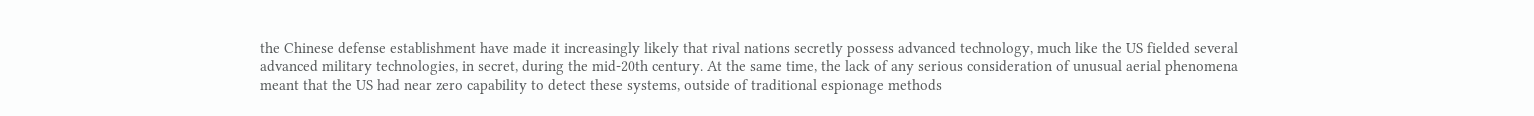the Chinese defense establishment have made it increasingly likely that rival nations secretly possess advanced technology, much like the US fielded several advanced military technologies, in secret, during the mid-20th century. At the same time, the lack of any serious consideration of unusual aerial phenomena meant that the US had near zero capability to detect these systems, outside of traditional espionage methods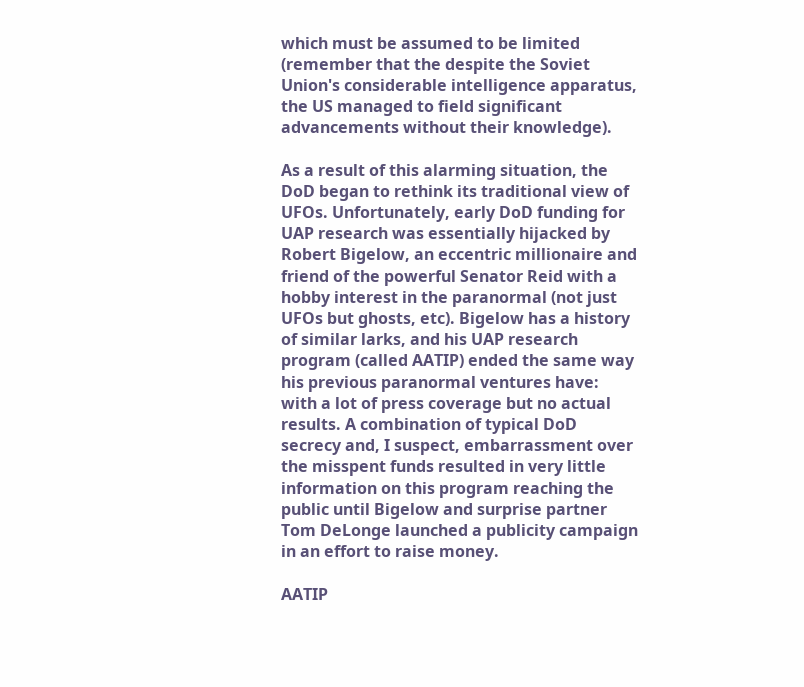which must be assumed to be limited (remember that the despite the Soviet Union's considerable intelligence apparatus, the US managed to field significant advancements without their knowledge).

As a result of this alarming situation, the DoD began to rethink its traditional view of UFOs. Unfortunately, early DoD funding for UAP research was essentially hijacked by Robert Bigelow, an eccentric millionaire and friend of the powerful Senator Reid with a hobby interest in the paranormal (not just UFOs but ghosts, etc). Bigelow has a history of similar larks, and his UAP research program (called AATIP) ended the same way his previous paranormal ventures have: with a lot of press coverage but no actual results. A combination of typical DoD secrecy and, I suspect, embarrassment over the misspent funds resulted in very little information on this program reaching the public until Bigelow and surprise partner Tom DeLonge launched a publicity campaign in an effort to raise money.

AATIP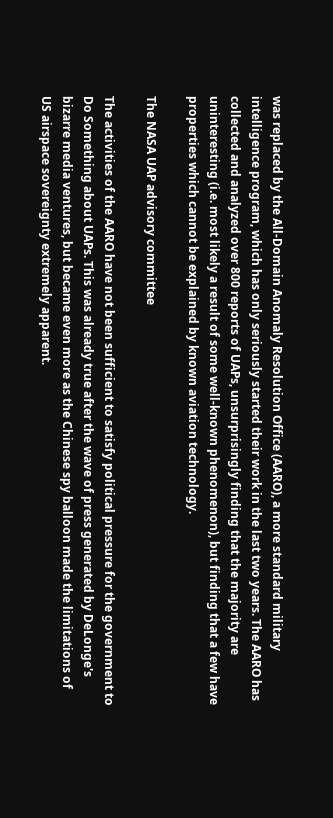was replaced by the All-Domain Anomaly Resolution Office (AARO), a more standard military intelligence program, which has only seriously started their work in the last two years. The AARO has collected and analyzed over 800 reports of UAPs, unsurprisingly finding that the majority are uninteresting (i.e. most likely a result of some well-known phenomenon), but finding that a few have properties which cannot be explained by known aviation technology.

The NASA UAP advisory committee

The activities of the AARO have not been sufficient to satisfy political pressure for the government to Do Something about UAPs. This was already true after the wave of press generated by DeLonge's bizarre media ventures, but became even more as the Chinese spy balloon made the limitations of US airspace sovereignty extremely apparent.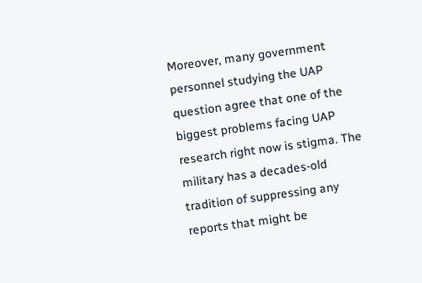Moreover, many government personnel studying the UAP question agree that one of the biggest problems facing UAP research right now is stigma. The military has a decades-old tradition of suppressing any reports that might be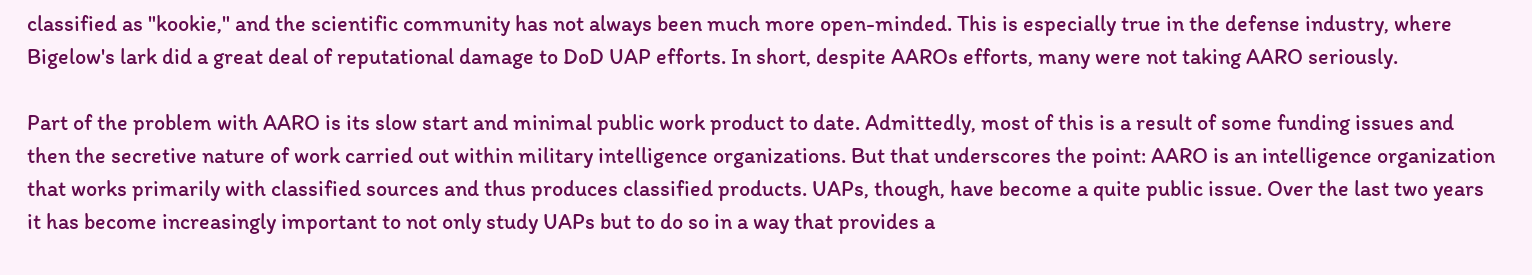classified as "kookie," and the scientific community has not always been much more open-minded. This is especially true in the defense industry, where Bigelow's lark did a great deal of reputational damage to DoD UAP efforts. In short, despite AAROs efforts, many were not taking AARO seriously.

Part of the problem with AARO is its slow start and minimal public work product to date. Admittedly, most of this is a result of some funding issues and then the secretive nature of work carried out within military intelligence organizations. But that underscores the point: AARO is an intelligence organization that works primarily with classified sources and thus produces classified products. UAPs, though, have become a quite public issue. Over the last two years it has become increasingly important to not only study UAPs but to do so in a way that provides a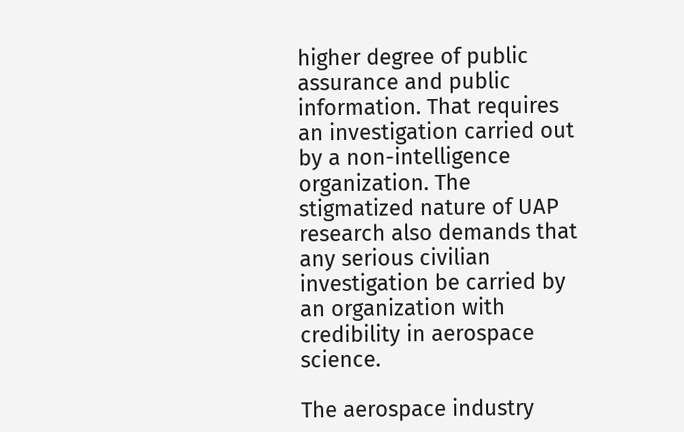higher degree of public assurance and public information. That requires an investigation carried out by a non-intelligence organization. The stigmatized nature of UAP research also demands that any serious civilian investigation be carried by an organization with credibility in aerospace science.

The aerospace industry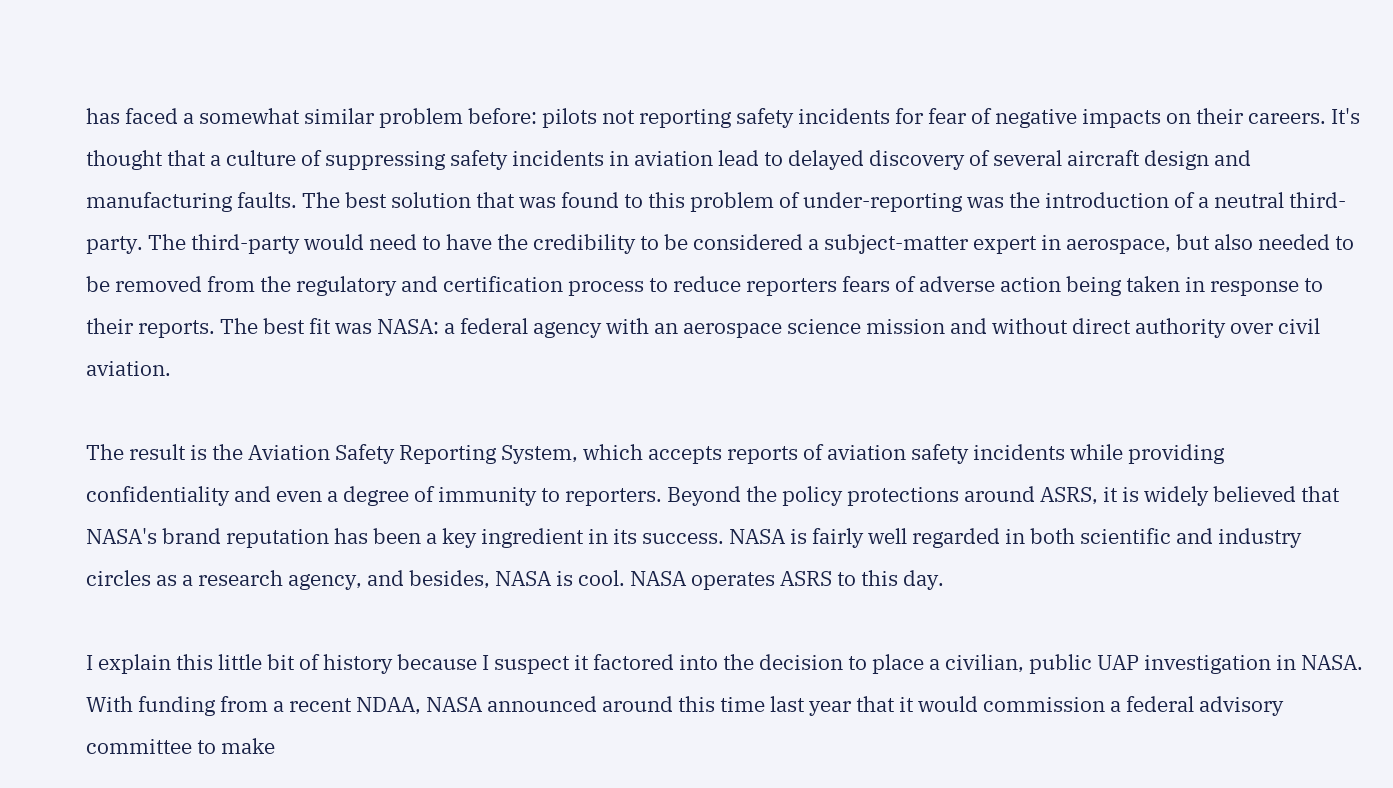has faced a somewhat similar problem before: pilots not reporting safety incidents for fear of negative impacts on their careers. It's thought that a culture of suppressing safety incidents in aviation lead to delayed discovery of several aircraft design and manufacturing faults. The best solution that was found to this problem of under-reporting was the introduction of a neutral third-party. The third-party would need to have the credibility to be considered a subject-matter expert in aerospace, but also needed to be removed from the regulatory and certification process to reduce reporters fears of adverse action being taken in response to their reports. The best fit was NASA: a federal agency with an aerospace science mission and without direct authority over civil aviation.

The result is the Aviation Safety Reporting System, which accepts reports of aviation safety incidents while providing confidentiality and even a degree of immunity to reporters. Beyond the policy protections around ASRS, it is widely believed that NASA's brand reputation has been a key ingredient in its success. NASA is fairly well regarded in both scientific and industry circles as a research agency, and besides, NASA is cool. NASA operates ASRS to this day.

I explain this little bit of history because I suspect it factored into the decision to place a civilian, public UAP investigation in NASA. With funding from a recent NDAA, NASA announced around this time last year that it would commission a federal advisory committee to make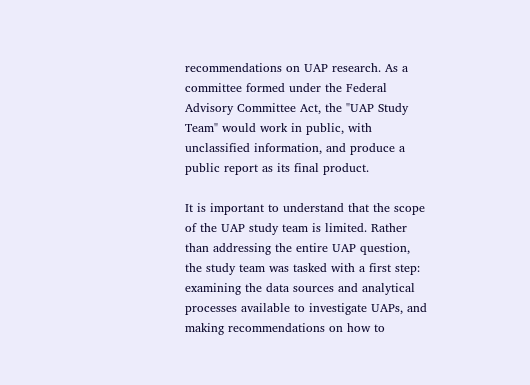recommendations on UAP research. As a committee formed under the Federal Advisory Committee Act, the "UAP Study Team" would work in public, with unclassified information, and produce a public report as its final product.

It is important to understand that the scope of the UAP study team is limited. Rather than addressing the entire UAP question, the study team was tasked with a first step: examining the data sources and analytical processes available to investigate UAPs, and making recommendations on how to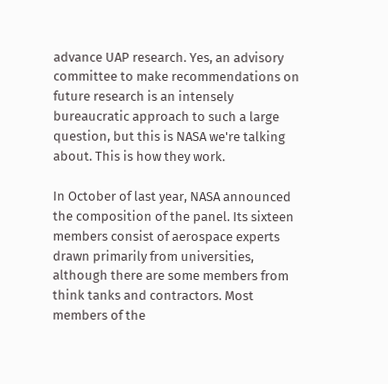advance UAP research. Yes, an advisory committee to make recommendations on future research is an intensely bureaucratic approach to such a large question, but this is NASA we're talking about. This is how they work.

In October of last year, NASA announced the composition of the panel. Its sixteen members consist of aerospace experts drawn primarily from universities, although there are some members from think tanks and contractors. Most members of the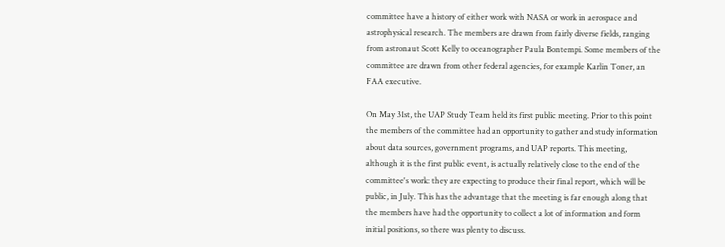committee have a history of either work with NASA or work in aerospace and astrophysical research. The members are drawn from fairly diverse fields, ranging from astronaut Scott Kelly to oceanographer Paula Bontempi. Some members of the committee are drawn from other federal agencies, for example Karlin Toner, an FAA executive.

On May 31st, the UAP Study Team held its first public meeting. Prior to this point the members of the committee had an opportunity to gather and study information about data sources, government programs, and UAP reports. This meeting, although it is the first public event, is actually relatively close to the end of the committee's work: they are expecting to produce their final report, which will be public, in July. This has the advantage that the meeting is far enough along that the members have had the opportunity to collect a lot of information and form initial positions, so there was plenty to discuss.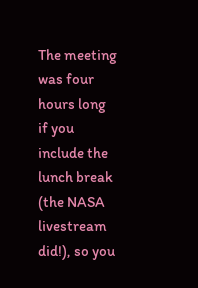The meeting was four hours long if you include the lunch break (the NASA livestream did!), so you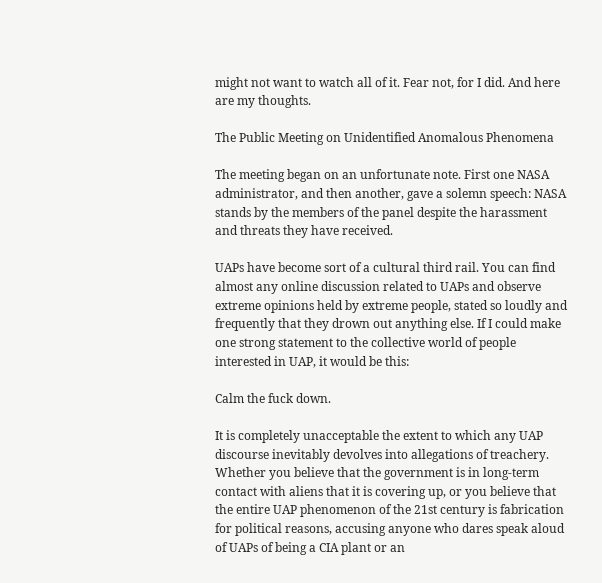might not want to watch all of it. Fear not, for I did. And here are my thoughts.

The Public Meeting on Unidentified Anomalous Phenomena

The meeting began on an unfortunate note. First one NASA administrator, and then another, gave a solemn speech: NASA stands by the members of the panel despite the harassment and threats they have received.

UAPs have become sort of a cultural third rail. You can find almost any online discussion related to UAPs and observe extreme opinions held by extreme people, stated so loudly and frequently that they drown out anything else. If I could make one strong statement to the collective world of people interested in UAP, it would be this:

Calm the fuck down.

It is completely unacceptable the extent to which any UAP discourse inevitably devolves into allegations of treachery. Whether you believe that the government is in long-term contact with aliens that it is covering up, or you believe that the entire UAP phenomenon of the 21st century is fabrication for political reasons, accusing anyone who dares speak aloud of UAPs of being a CIA plant or an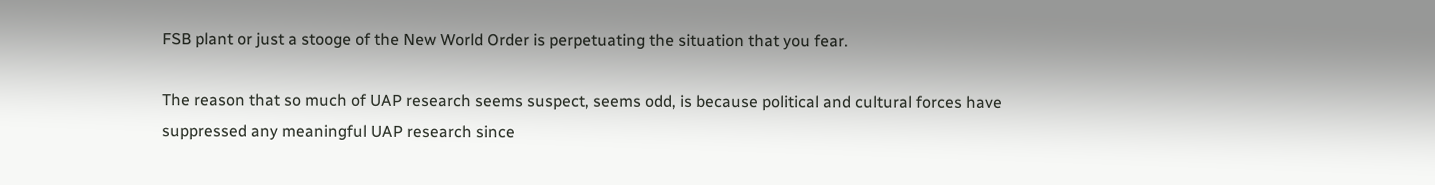FSB plant or just a stooge of the New World Order is perpetuating the situation that you fear.

The reason that so much of UAP research seems suspect, seems odd, is because political and cultural forces have suppressed any meaningful UAP research since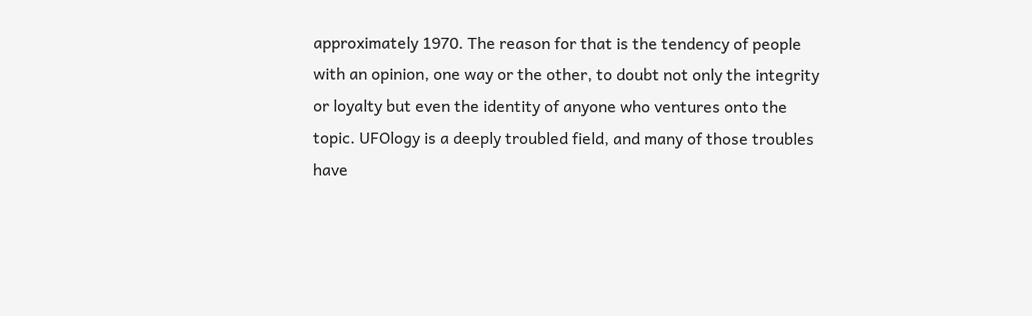approximately 1970. The reason for that is the tendency of people with an opinion, one way or the other, to doubt not only the integrity or loyalty but even the identity of anyone who ventures onto the topic. UFOlogy is a deeply troubled field, and many of those troubles have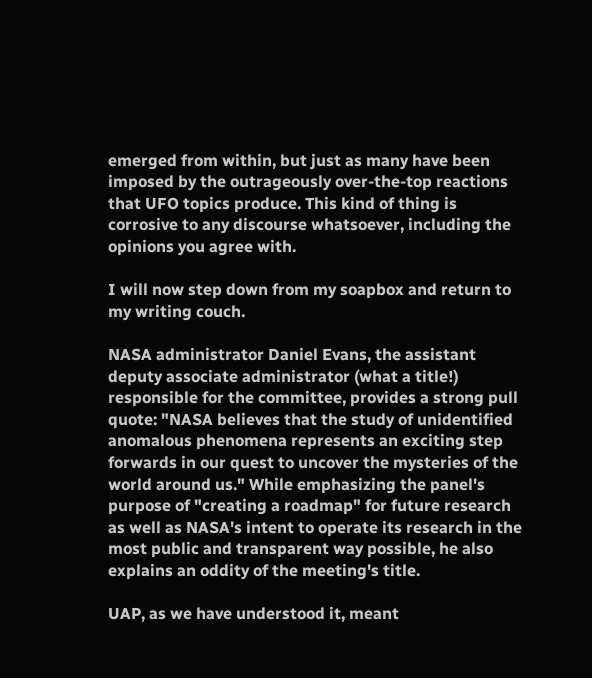emerged from within, but just as many have been imposed by the outrageously over-the-top reactions that UFO topics produce. This kind of thing is corrosive to any discourse whatsoever, including the opinions you agree with.

I will now step down from my soapbox and return to my writing couch.

NASA administrator Daniel Evans, the assistant deputy associate administrator (what a title!) responsible for the committee, provides a strong pull quote: "NASA believes that the study of unidentified anomalous phenomena represents an exciting step forwards in our quest to uncover the mysteries of the world around us." While emphasizing the panel's purpose of "creating a roadmap" for future research as well as NASA's intent to operate its research in the most public and transparent way possible, he also explains an oddity of the meeting's title.

UAP, as we have understood it, meant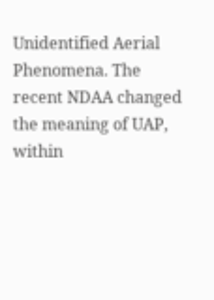Unidentified Aerial Phenomena. The recent NDAA changed the meaning of UAP, within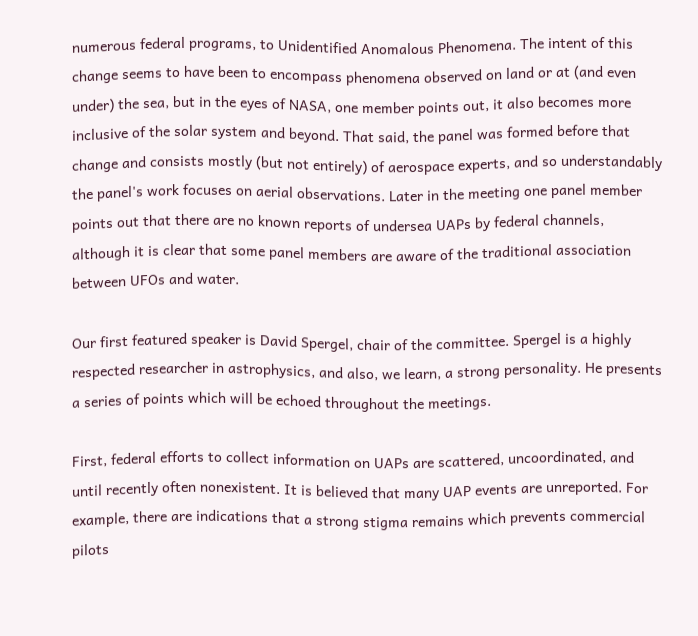numerous federal programs, to Unidentified Anomalous Phenomena. The intent of this change seems to have been to encompass phenomena observed on land or at (and even under) the sea, but in the eyes of NASA, one member points out, it also becomes more inclusive of the solar system and beyond. That said, the panel was formed before that change and consists mostly (but not entirely) of aerospace experts, and so understandably the panel's work focuses on aerial observations. Later in the meeting one panel member points out that there are no known reports of undersea UAPs by federal channels, although it is clear that some panel members are aware of the traditional association between UFOs and water.

Our first featured speaker is David Spergel, chair of the committee. Spergel is a highly respected researcher in astrophysics, and also, we learn, a strong personality. He presents a series of points which will be echoed throughout the meetings.

First, federal efforts to collect information on UAPs are scattered, uncoordinated, and until recently often nonexistent. It is believed that many UAP events are unreported. For example, there are indications that a strong stigma remains which prevents commercial pilots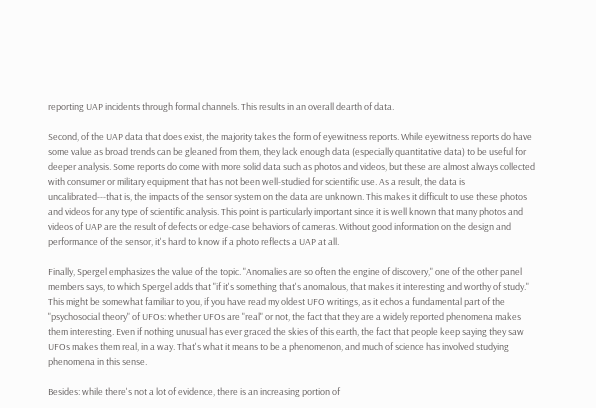reporting UAP incidents through formal channels. This results in an overall dearth of data.

Second, of the UAP data that does exist, the majority takes the form of eyewitness reports. While eyewitness reports do have some value as broad trends can be gleaned from them, they lack enough data (especially quantitative data) to be useful for deeper analysis. Some reports do come with more solid data such as photos and videos, but these are almost always collected with consumer or military equipment that has not been well-studied for scientific use. As a result, the data is uncalibrated---that is, the impacts of the sensor system on the data are unknown. This makes it difficult to use these photos and videos for any type of scientific analysis. This point is particularly important since it is well known that many photos and videos of UAP are the result of defects or edge-case behaviors of cameras. Without good information on the design and performance of the sensor, it's hard to know if a photo reflects a UAP at all.

Finally, Spergel emphasizes the value of the topic. "Anomalies are so often the engine of discovery," one of the other panel members says, to which Spergel adds that "if it's something that's anomalous, that makes it interesting and worthy of study." This might be somewhat familiar to you, if you have read my oldest UFO writings, as it echos a fundamental part of the "psychosocial theory" of UFOs: whether UFOs are "real" or not, the fact that they are a widely reported phenomena makes them interesting. Even if nothing unusual has ever graced the skies of this earth, the fact that people keep saying they saw UFOs makes them real, in a way. That's what it means to be a phenomenon, and much of science has involved studying phenomena in this sense.

Besides: while there's not a lot of evidence, there is an increasing portion of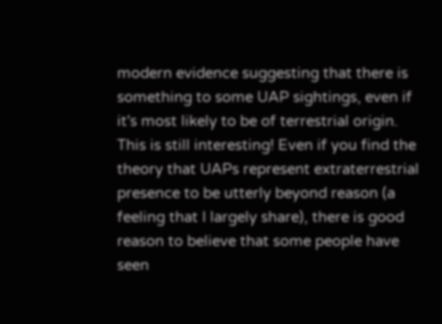modern evidence suggesting that there is something to some UAP sightings, even if it's most likely to be of terrestrial origin. This is still interesting! Even if you find the theory that UAPs represent extraterrestrial presence to be utterly beyond reason (a feeling that I largely share), there is good reason to believe that some people have seen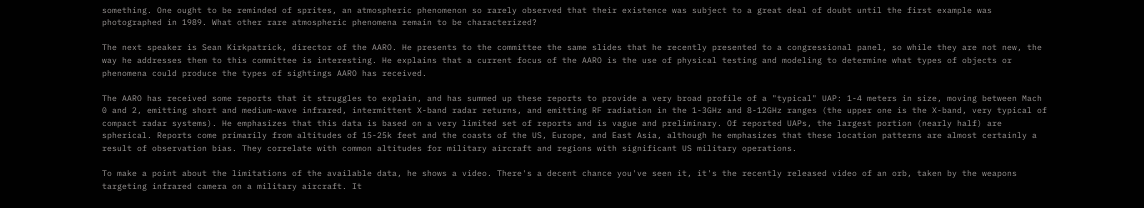something. One ought to be reminded of sprites, an atmospheric phenomenon so rarely observed that their existence was subject to a great deal of doubt until the first example was photographed in 1989. What other rare atmospheric phenomena remain to be characterized?

The next speaker is Sean Kirkpatrick, director of the AARO. He presents to the committee the same slides that he recently presented to a congressional panel, so while they are not new, the way he addresses them to this committee is interesting. He explains that a current focus of the AARO is the use of physical testing and modeling to determine what types of objects or phenomena could produce the types of sightings AARO has received.

The AARO has received some reports that it struggles to explain, and has summed up these reports to provide a very broad profile of a "typical" UAP: 1-4 meters in size, moving between Mach 0 and 2, emitting short and medium-wave infrared, intermittent X-band radar returns, and emitting RF radiation in the 1-3GHz and 8-12GHz ranges (the upper one is the X-band, very typical of compact radar systems). He emphasizes that this data is based on a very limited set of reports and is vague and preliminary. Of reported UAPs, the largest portion (nearly half) are spherical. Reports come primarily from altitudes of 15-25k feet and the coasts of the US, Europe, and East Asia, although he emphasizes that these location patterns are almost certainly a result of observation bias. They correlate with common altitudes for military aircraft and regions with significant US military operations.

To make a point about the limitations of the available data, he shows a video. There's a decent chance you've seen it, it's the recently released video of an orb, taken by the weapons targeting infrared camera on a military aircraft. It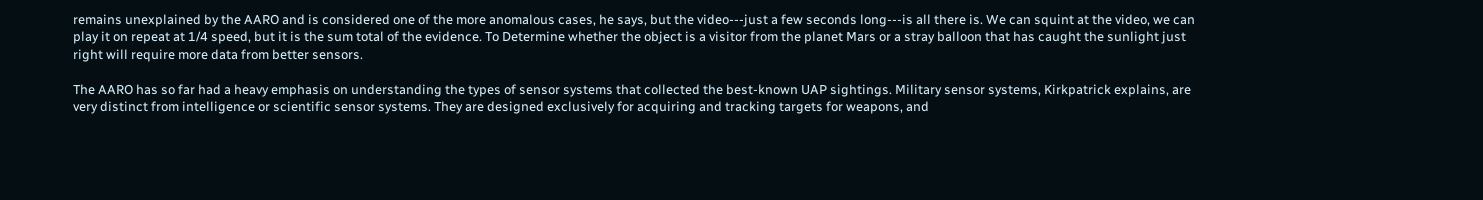remains unexplained by the AARO and is considered one of the more anomalous cases, he says, but the video---just a few seconds long---is all there is. We can squint at the video, we can play it on repeat at 1/4 speed, but it is the sum total of the evidence. To Determine whether the object is a visitor from the planet Mars or a stray balloon that has caught the sunlight just right will require more data from better sensors.

The AARO has so far had a heavy emphasis on understanding the types of sensor systems that collected the best-known UAP sightings. Military sensor systems, Kirkpatrick explains, are very distinct from intelligence or scientific sensor systems. They are designed exclusively for acquiring and tracking targets for weapons, and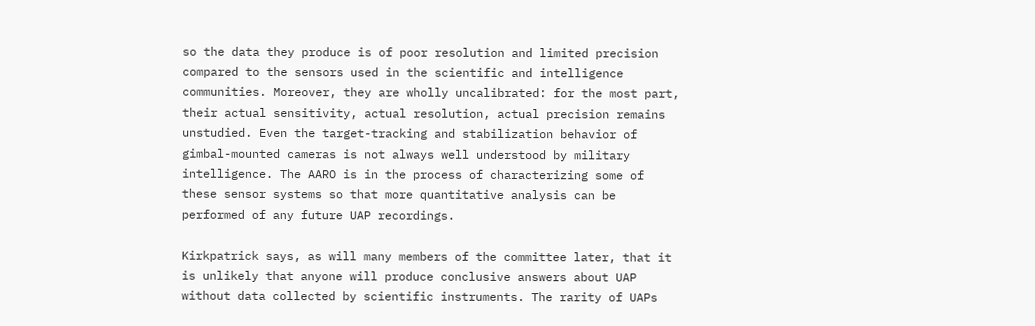so the data they produce is of poor resolution and limited precision compared to the sensors used in the scientific and intelligence communities. Moreover, they are wholly uncalibrated: for the most part, their actual sensitivity, actual resolution, actual precision remains unstudied. Even the target-tracking and stabilization behavior of gimbal-mounted cameras is not always well understood by military intelligence. The AARO is in the process of characterizing some of these sensor systems so that more quantitative analysis can be performed of any future UAP recordings.

Kirkpatrick says, as will many members of the committee later, that it is unlikely that anyone will produce conclusive answers about UAP without data collected by scientific instruments. The rarity of UAPs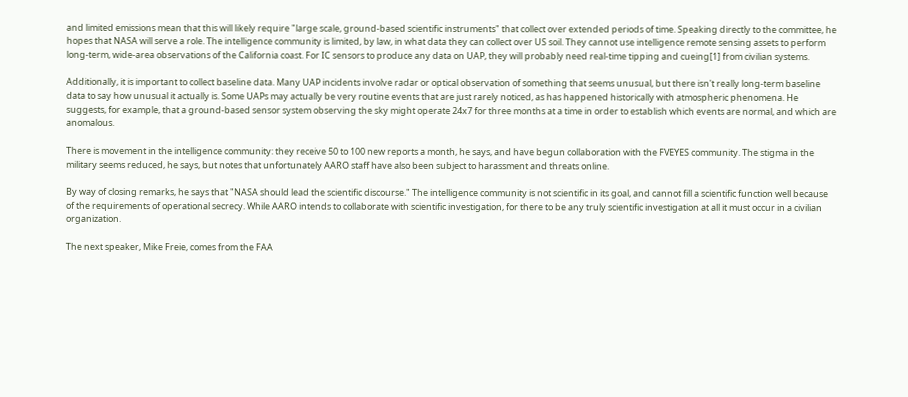and limited emissions mean that this will likely require "large scale, ground-based scientific instruments" that collect over extended periods of time. Speaking directly to the committee, he hopes that NASA will serve a role. The intelligence community is limited, by law, in what data they can collect over US soil. They cannot use intelligence remote sensing assets to perform long-term, wide-area observations of the California coast. For IC sensors to produce any data on UAP, they will probably need real-time tipping and cueing[1] from civilian systems.

Additionally, it is important to collect baseline data. Many UAP incidents involve radar or optical observation of something that seems unusual, but there isn't really long-term baseline data to say how unusual it actually is. Some UAPs may actually be very routine events that are just rarely noticed, as has happened historically with atmospheric phenomena. He suggests, for example, that a ground-based sensor system observing the sky might operate 24x7 for three months at a time in order to establish which events are normal, and which are anomalous.

There is movement in the intelligence community: they receive 50 to 100 new reports a month, he says, and have begun collaboration with the FVEYES community. The stigma in the military seems reduced, he says, but notes that unfortunately AARO staff have also been subject to harassment and threats online.

By way of closing remarks, he says that "NASA should lead the scientific discourse." The intelligence community is not scientific in its goal, and cannot fill a scientific function well because of the requirements of operational secrecy. While AARO intends to collaborate with scientific investigation, for there to be any truly scientific investigation at all it must occur in a civilian organization.

The next speaker, Mike Freie, comes from the FAA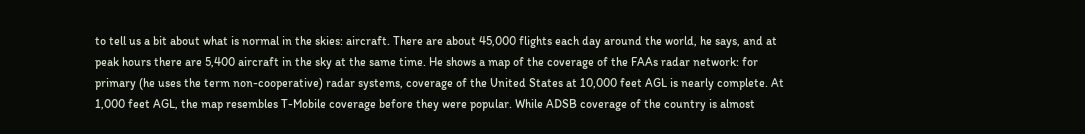to tell us a bit about what is normal in the skies: aircraft. There are about 45,000 flights each day around the world, he says, and at peak hours there are 5,400 aircraft in the sky at the same time. He shows a map of the coverage of the FAAs radar network: for primary (he uses the term non-cooperative) radar systems, coverage of the United States at 10,000 feet AGL is nearly complete. At 1,000 feet AGL, the map resembles T-Mobile coverage before they were popular. While ADSB coverage of the country is almost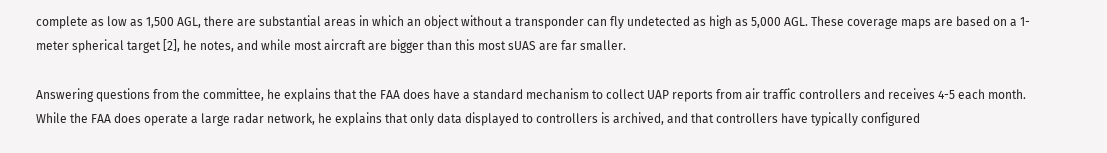complete as low as 1,500 AGL, there are substantial areas in which an object without a transponder can fly undetected as high as 5,000 AGL. These coverage maps are based on a 1-meter spherical target [2], he notes, and while most aircraft are bigger than this most sUAS are far smaller.

Answering questions from the committee, he explains that the FAA does have a standard mechanism to collect UAP reports from air traffic controllers and receives 4-5 each month. While the FAA does operate a large radar network, he explains that only data displayed to controllers is archived, and that controllers have typically configured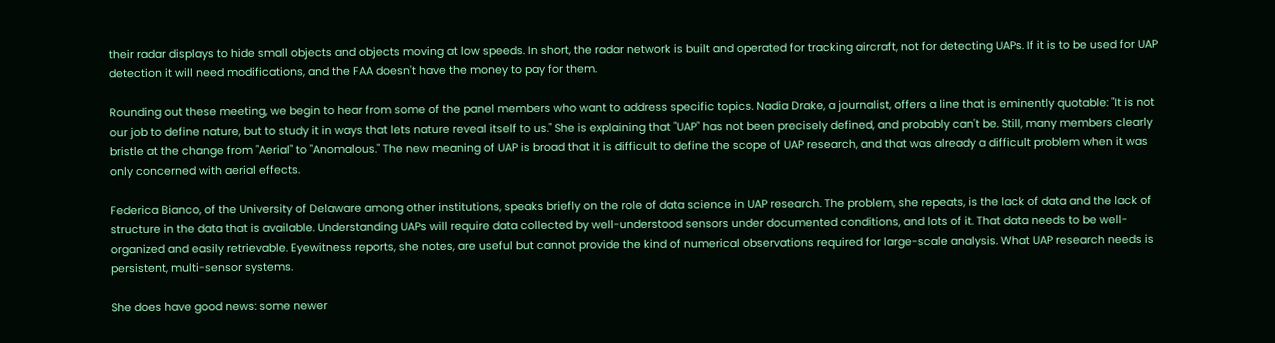their radar displays to hide small objects and objects moving at low speeds. In short, the radar network is built and operated for tracking aircraft, not for detecting UAPs. If it is to be used for UAP detection it will need modifications, and the FAA doesn't have the money to pay for them.

Rounding out these meeting, we begin to hear from some of the panel members who want to address specific topics. Nadia Drake, a journalist, offers a line that is eminently quotable: "It is not our job to define nature, but to study it in ways that lets nature reveal itself to us." She is explaining that "UAP" has not been precisely defined, and probably can't be. Still, many members clearly bristle at the change from "Aerial" to "Anomalous." The new meaning of UAP is broad that it is difficult to define the scope of UAP research, and that was already a difficult problem when it was only concerned with aerial effects.

Federica Bianco, of the University of Delaware among other institutions, speaks briefly on the role of data science in UAP research. The problem, she repeats, is the lack of data and the lack of structure in the data that is available. Understanding UAPs will require data collected by well-understood sensors under documented conditions, and lots of it. That data needs to be well-organized and easily retrievable. Eyewitness reports, she notes, are useful but cannot provide the kind of numerical observations required for large-scale analysis. What UAP research needs is persistent, multi-sensor systems.

She does have good news: some newer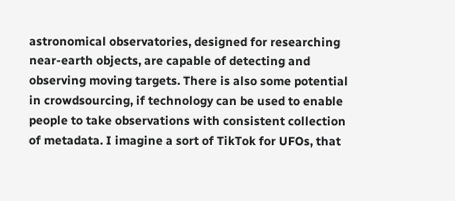astronomical observatories, designed for researching near-earth objects, are capable of detecting and observing moving targets. There is also some potential in crowdsourcing, if technology can be used to enable people to take observations with consistent collection of metadata. I imagine a sort of TikTok for UFOs, that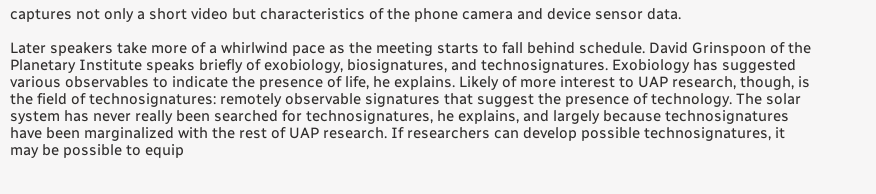captures not only a short video but characteristics of the phone camera and device sensor data.

Later speakers take more of a whirlwind pace as the meeting starts to fall behind schedule. David Grinspoon of the Planetary Institute speaks briefly of exobiology, biosignatures, and technosignatures. Exobiology has suggested various observables to indicate the presence of life, he explains. Likely of more interest to UAP research, though, is the field of technosignatures: remotely observable signatures that suggest the presence of technology. The solar system has never really been searched for technosignatures, he explains, and largely because technosignatures have been marginalized with the rest of UAP research. If researchers can develop possible technosignatures, it may be possible to equip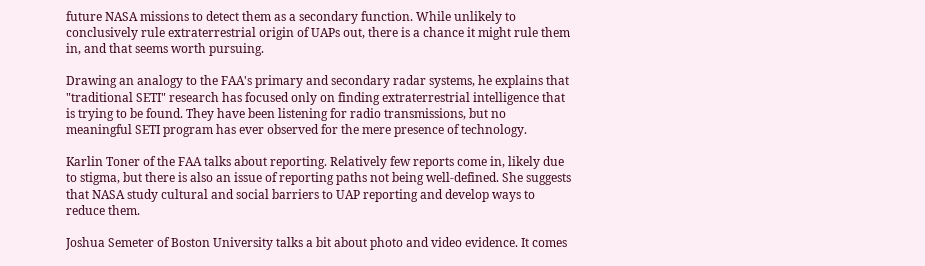future NASA missions to detect them as a secondary function. While unlikely to conclusively rule extraterrestrial origin of UAPs out, there is a chance it might rule them in, and that seems worth pursuing.

Drawing an analogy to the FAA's primary and secondary radar systems, he explains that "traditional SETI" research has focused only on finding extraterrestrial intelligence that is trying to be found. They have been listening for radio transmissions, but no meaningful SETI program has ever observed for the mere presence of technology.

Karlin Toner of the FAA talks about reporting. Relatively few reports come in, likely due to stigma, but there is also an issue of reporting paths not being well-defined. She suggests that NASA study cultural and social barriers to UAP reporting and develop ways to reduce them.

Joshua Semeter of Boston University talks a bit about photo and video evidence. It comes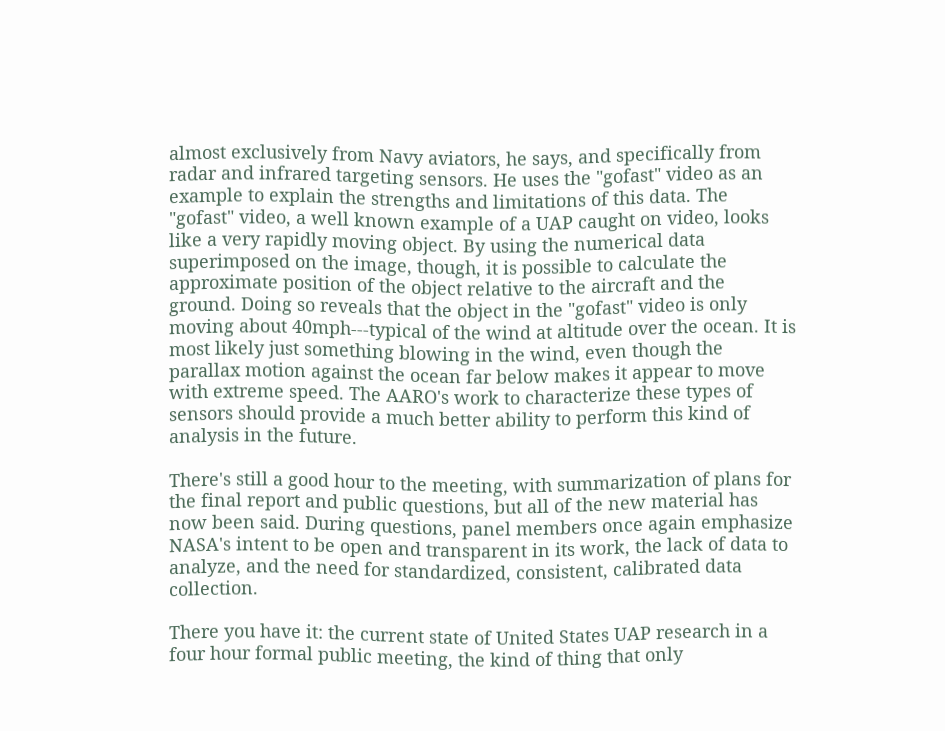almost exclusively from Navy aviators, he says, and specifically from radar and infrared targeting sensors. He uses the "gofast" video as an example to explain the strengths and limitations of this data. The "gofast" video, a well known example of a UAP caught on video, looks like a very rapidly moving object. By using the numerical data superimposed on the image, though, it is possible to calculate the approximate position of the object relative to the aircraft and the ground. Doing so reveals that the object in the "gofast" video is only moving about 40mph---typical of the wind at altitude over the ocean. It is most likely just something blowing in the wind, even though the parallax motion against the ocean far below makes it appear to move with extreme speed. The AARO's work to characterize these types of sensors should provide a much better ability to perform this kind of analysis in the future.

There's still a good hour to the meeting, with summarization of plans for the final report and public questions, but all of the new material has now been said. During questions, panel members once again emphasize NASA's intent to be open and transparent in its work, the lack of data to analyze, and the need for standardized, consistent, calibrated data collection.

There you have it: the current state of United States UAP research in a four hour formal public meeting, the kind of thing that only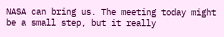NASA can bring us. The meeting today might be a small step, but it really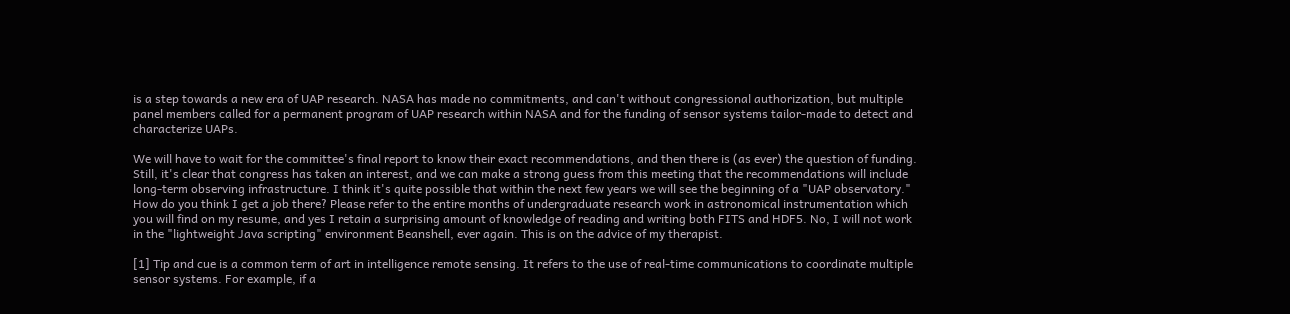is a step towards a new era of UAP research. NASA has made no commitments, and can't without congressional authorization, but multiple panel members called for a permanent program of UAP research within NASA and for the funding of sensor systems tailor-made to detect and characterize UAPs.

We will have to wait for the committee's final report to know their exact recommendations, and then there is (as ever) the question of funding. Still, it's clear that congress has taken an interest, and we can make a strong guess from this meeting that the recommendations will include long-term observing infrastructure. I think it's quite possible that within the next few years we will see the beginning of a "UAP observatory." How do you think I get a job there? Please refer to the entire months of undergraduate research work in astronomical instrumentation which you will find on my resume, and yes I retain a surprising amount of knowledge of reading and writing both FITS and HDF5. No, I will not work in the "lightweight Java scripting" environment Beanshell, ever again. This is on the advice of my therapist.

[1] Tip and cue is a common term of art in intelligence remote sensing. It refers to the use of real-time communications to coordinate multiple sensor systems. For example, if a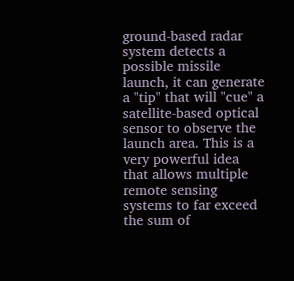ground-based radar system detects a possible missile launch, it can generate a "tip" that will "cue" a satellite-based optical sensor to observe the launch area. This is a very powerful idea that allows multiple remote sensing systems to far exceed the sum of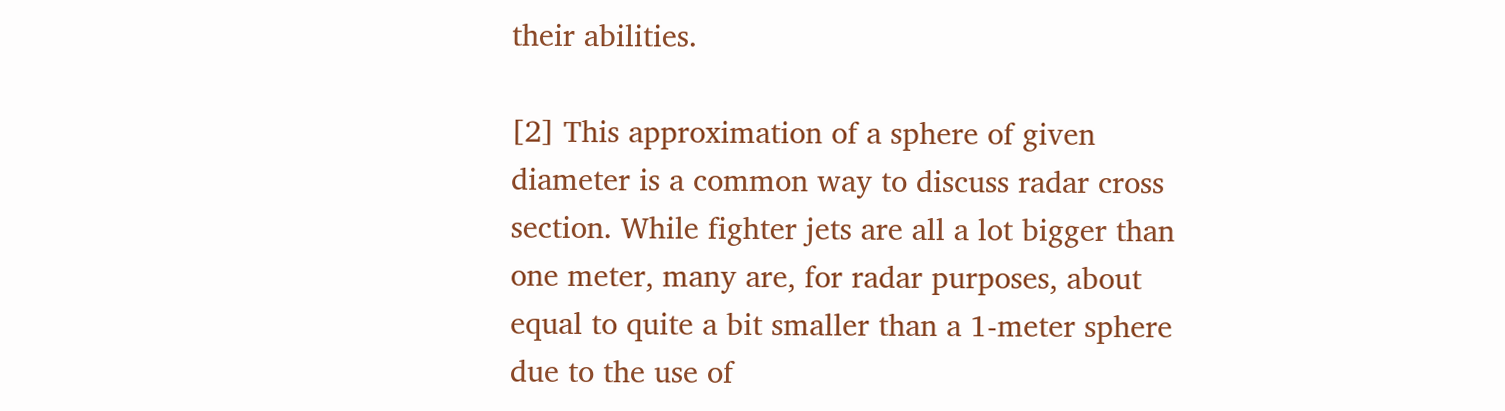their abilities.

[2] This approximation of a sphere of given diameter is a common way to discuss radar cross section. While fighter jets are all a lot bigger than one meter, many are, for radar purposes, about equal to quite a bit smaller than a 1-meter sphere due to the use of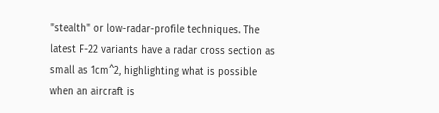"stealth" or low-radar-profile techniques. The latest F-22 variants have a radar cross section as small as 1cm^2, highlighting what is possible when an aircraft is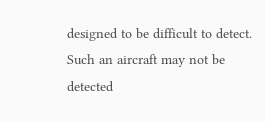designed to be difficult to detect. Such an aircraft may not be detected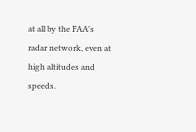at all by the FAA's radar network, even at high altitudes and speeds.